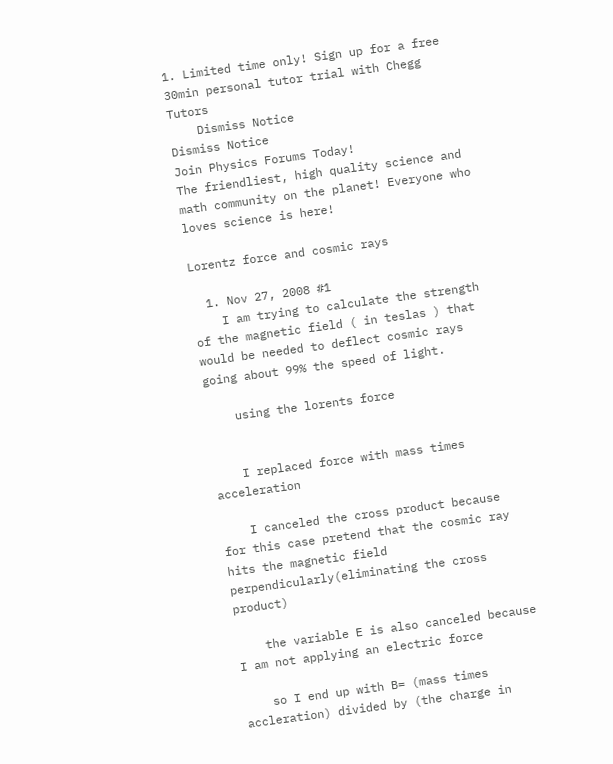1. Limited time only! Sign up for a free 30min personal tutor trial with Chegg Tutors
    Dismiss Notice
Dismiss Notice
Join Physics Forums Today!
The friendliest, high quality science and math community on the planet! Everyone who loves science is here!

Lorentz force and cosmic rays

  1. Nov 27, 2008 #1
    I am trying to calculate the strength of the magnetic field ( in teslas ) that would be needed to deflect cosmic rays going about 99% the speed of light.

    using the lorents force


    I replaced force with mass times acceleration

    I canceled the cross product because for this case pretend that the cosmic ray hits the magnetic field perpendicularly(eliminating the cross product)

    the variable E is also canceled because I am not applying an electric force

    so I end up with B= (mass times accleration) divided by (the charge in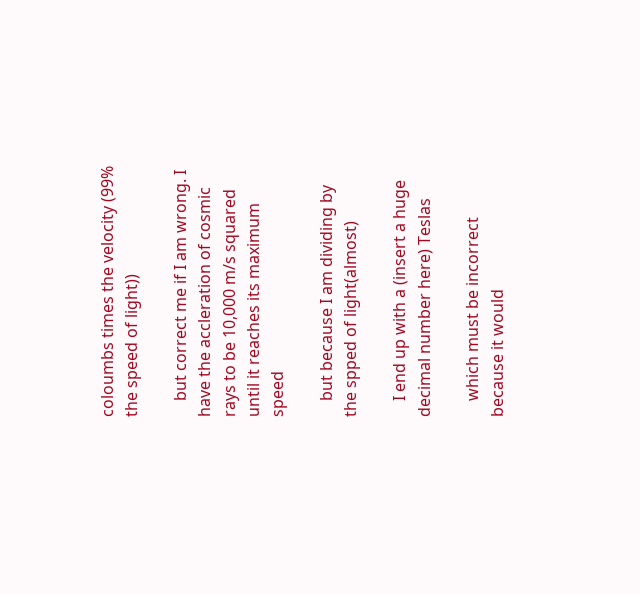coloumbs times the velocity (99% the speed of light))

    but correct me if I am wrong. I have the accleration of cosmic rays to be 10,000 m/s squared until it reaches its maximum speed

    but because I am dividing by the spped of light(almost)

    I end up with a (insert a huge decimal number here) Teslas

    which must be incorrect because it would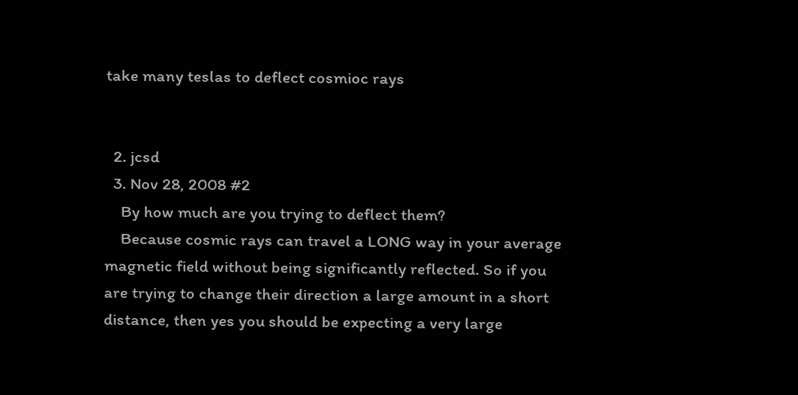take many teslas to deflect cosmioc rays


  2. jcsd
  3. Nov 28, 2008 #2
    By how much are you trying to deflect them?
    Because cosmic rays can travel a LONG way in your average magnetic field without being significantly reflected. So if you are trying to change their direction a large amount in a short distance, then yes you should be expecting a very large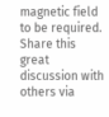magnetic field to be required.
Share this great discussion with others via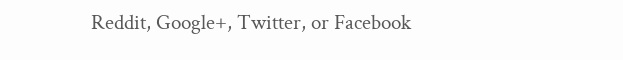Reddit, Google+, Twitter, or Facebook